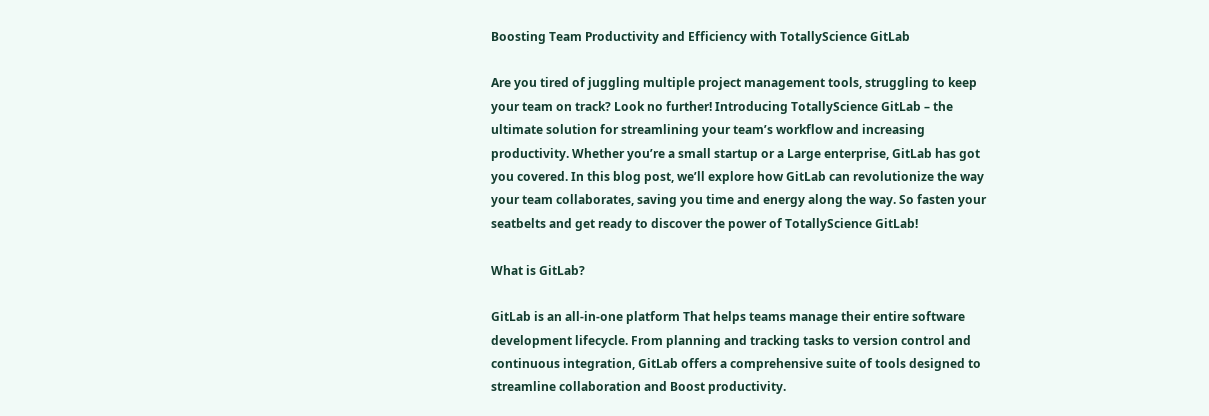Boosting Team Productivity and Efficiency with TotallyScience GitLab

Are you tired of juggling multiple project management tools, struggling to keep your team on track? Look no further! Introducing TotallyScience GitLab – the ultimate solution for streamlining your team’s workflow and increasing productivity. Whether you’re a small startup or a Large enterprise, GitLab has got you covered. In this blog post, we’ll explore how GitLab can revolutionize the way your team collaborates, saving you time and energy along the way. So fasten your seatbelts and get ready to discover the power of TotallyScience GitLab!

What is GitLab?

GitLab is an all-in-one platform That helps teams manage their entire software development lifecycle. From planning and tracking tasks to version control and continuous integration, GitLab offers a comprehensive suite of tools designed to streamline collaboration and Boost productivity.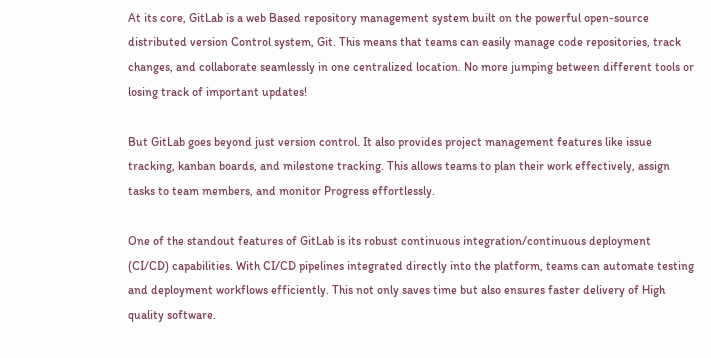At its core, GitLab is a web Based repository management system built on the powerful open-source distributed version Control system, Git. This means that teams can easily manage code repositories, track changes, and collaborate seamlessly in one centralized location. No more jumping between different tools or losing track of important updates!

But GitLab goes beyond just version control. It also provides project management features like issue tracking, kanban boards, and milestone tracking. This allows teams to plan their work effectively, assign tasks to team members, and monitor Progress effortlessly.

One of the standout features of GitLab is its robust continuous integration/continuous deployment (CI/CD) capabilities. With CI/CD pipelines integrated directly into the platform, teams can automate testing and deployment workflows efficiently. This not only saves time but also ensures faster delivery of High quality software.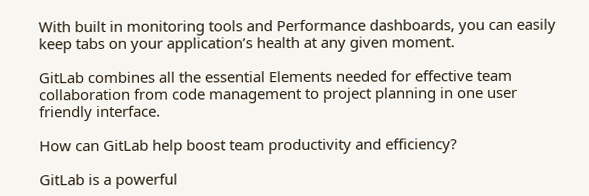With built in monitoring tools and Performance dashboards, you can easily keep tabs on your application’s health at any given moment.

GitLab combines all the essential Elements needed for effective team collaboration from code management to project planning in one user friendly interface.

How can GitLab help boost team productivity and efficiency?

GitLab is a powerful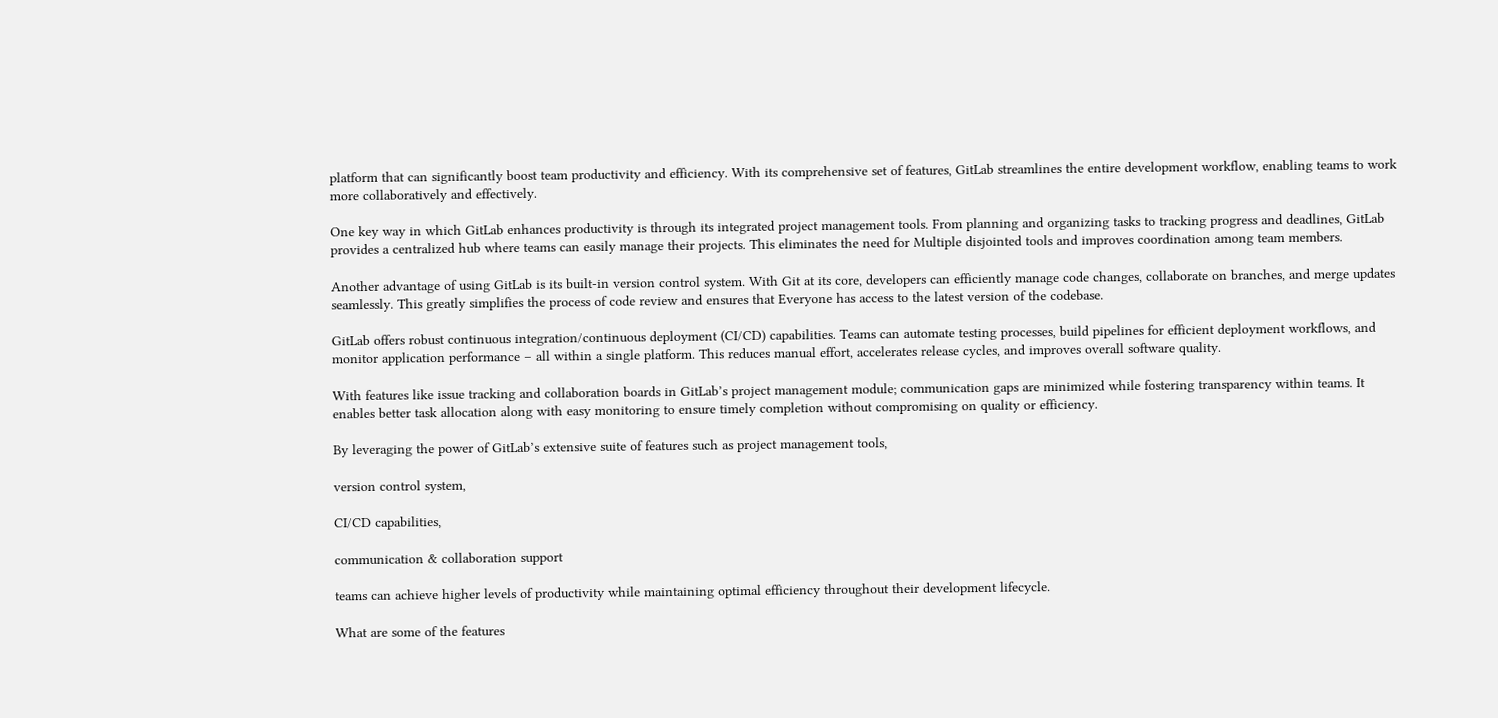platform that can significantly boost team productivity and efficiency. With its comprehensive set of features, GitLab streamlines the entire development workflow, enabling teams to work more collaboratively and effectively.

One key way in which GitLab enhances productivity is through its integrated project management tools. From planning and organizing tasks to tracking progress and deadlines, GitLab provides a centralized hub where teams can easily manage their projects. This eliminates the need for Multiple disjointed tools and improves coordination among team members.

Another advantage of using GitLab is its built-in version control system. With Git at its core, developers can efficiently manage code changes, collaborate on branches, and merge updates seamlessly. This greatly simplifies the process of code review and ensures that Everyone has access to the latest version of the codebase.

GitLab offers robust continuous integration/continuous deployment (CI/CD) capabilities. Teams can automate testing processes, build pipelines for efficient deployment workflows, and monitor application performance – all within a single platform. This reduces manual effort, accelerates release cycles, and improves overall software quality.

With features like issue tracking and collaboration boards in GitLab’s project management module; communication gaps are minimized while fostering transparency within teams. It enables better task allocation along with easy monitoring to ensure timely completion without compromising on quality or efficiency.

By leveraging the power of GitLab’s extensive suite of features such as project management tools,

version control system,

CI/CD capabilities,

communication & collaboration support

teams can achieve higher levels of productivity while maintaining optimal efficiency throughout their development lifecycle.

What are some of the features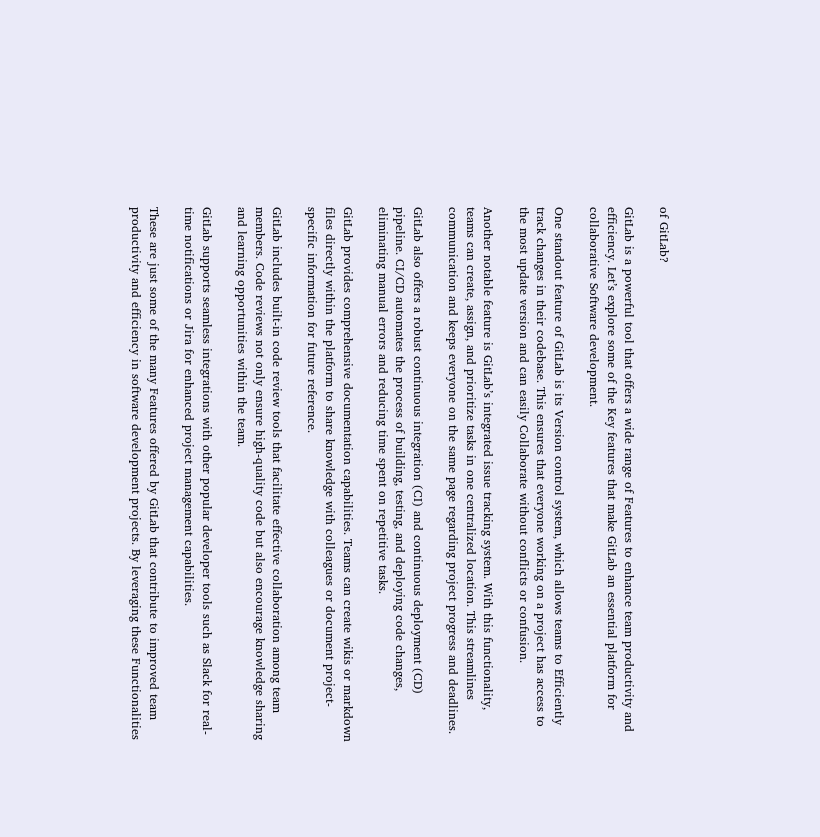of GitLab?

GitLab is a powerful tool that offers a wide range of Features to enhance team productivity and efficiency. Let’s explore some of the Key features that make GitLab an essential platform for collaborative Software development.

One standout feature of GitLab is its Version control system, which allows teams to Efficiently track changes in their codebase. This ensures that everyone working on a project has access to the most update version and can easily Collaborate without conflicts or confusion.

Another notable feature is GitLab’s integrated issue tracking system. With this functionality, teams can create, assign, and prioritize tasks in one centralized location. This streamlines communication and keeps everyone on the same page regarding project progress and deadlines.

GitLab also offers a robust continuous integration (CI) and continuous deployment (CD) pipeline. CI/CD automates the process of building, testing, and deploying code changes, eliminating manual errors and reducing time spent on repetitive tasks.

GitLab provides comprehensive documentation capabilities. Teams can create wikis or markdown files directly within the platform to share knowledge with colleagues or document project-specific information for future reference.

GitLab includes built-in code review tools that facilitate effective collaboration among team members. Code reviews not only ensure high-quality code but also encourage knowledge sharing and learning opportunities within the team.

GitLab supports seamless integrations with other popular developer tools such as Slack for real-time notifications or Jira for enhanced project management capabilities.

These are just some of the many Features offered by GitLab that contribute to improved team productivity and efficiency in software development projects. By leveraging these Functionalities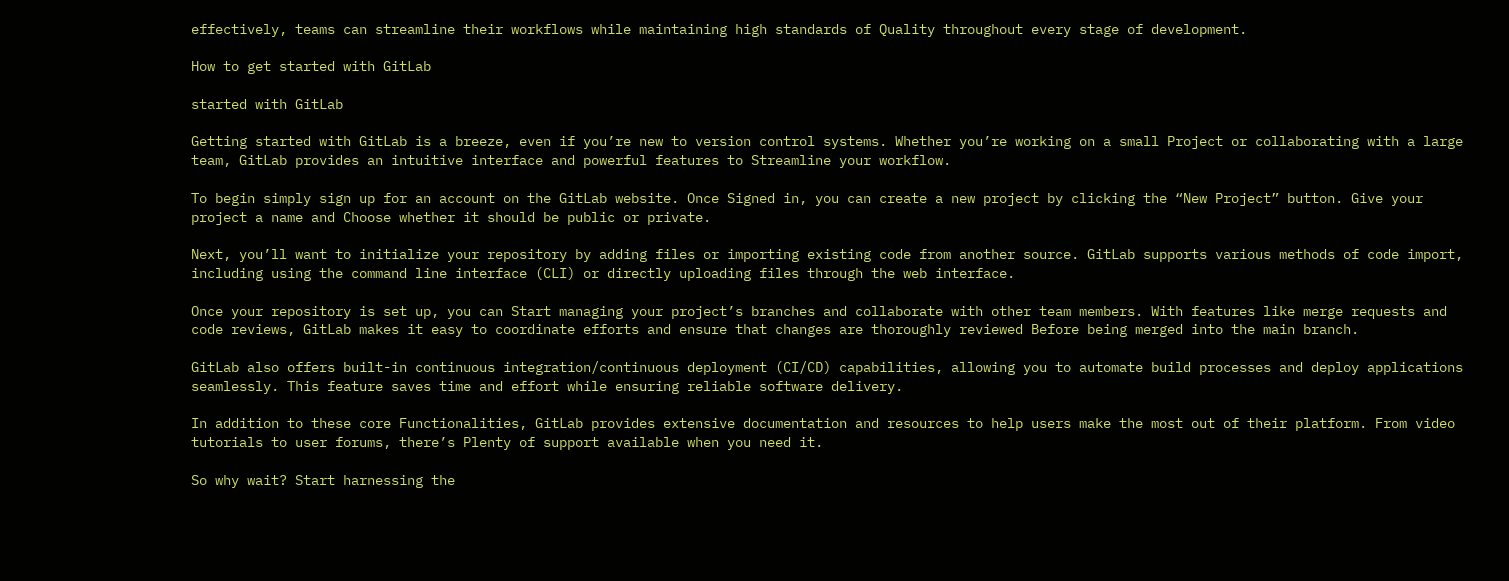effectively, teams can streamline their workflows while maintaining high standards of Quality throughout every stage of development.

How to get started with GitLab

started with GitLab

Getting started with GitLab is a breeze, even if you’re new to version control systems. Whether you’re working on a small Project or collaborating with a large team, GitLab provides an intuitive interface and powerful features to Streamline your workflow.

To begin simply sign up for an account on the GitLab website. Once Signed in, you can create a new project by clicking the “New Project” button. Give your project a name and Choose whether it should be public or private.

Next, you’ll want to initialize your repository by adding files or importing existing code from another source. GitLab supports various methods of code import, including using the command line interface (CLI) or directly uploading files through the web interface.

Once your repository is set up, you can Start managing your project’s branches and collaborate with other team members. With features like merge requests and code reviews, GitLab makes it easy to coordinate efforts and ensure that changes are thoroughly reviewed Before being merged into the main branch.

GitLab also offers built-in continuous integration/continuous deployment (CI/CD) capabilities, allowing you to automate build processes and deploy applications seamlessly. This feature saves time and effort while ensuring reliable software delivery.

In addition to these core Functionalities, GitLab provides extensive documentation and resources to help users make the most out of their platform. From video tutorials to user forums, there’s Plenty of support available when you need it.

So why wait? Start harnessing the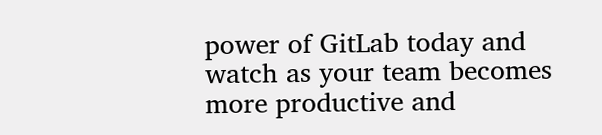power of GitLab today and watch as your team becomes more productive and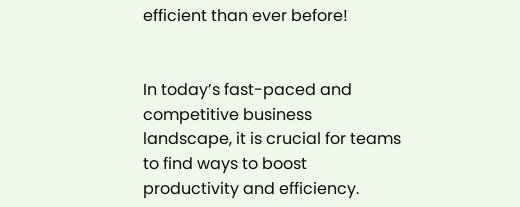efficient than ever before!


In today’s fast-paced and competitive business landscape, it is crucial for teams to find ways to boost productivity and efficiency.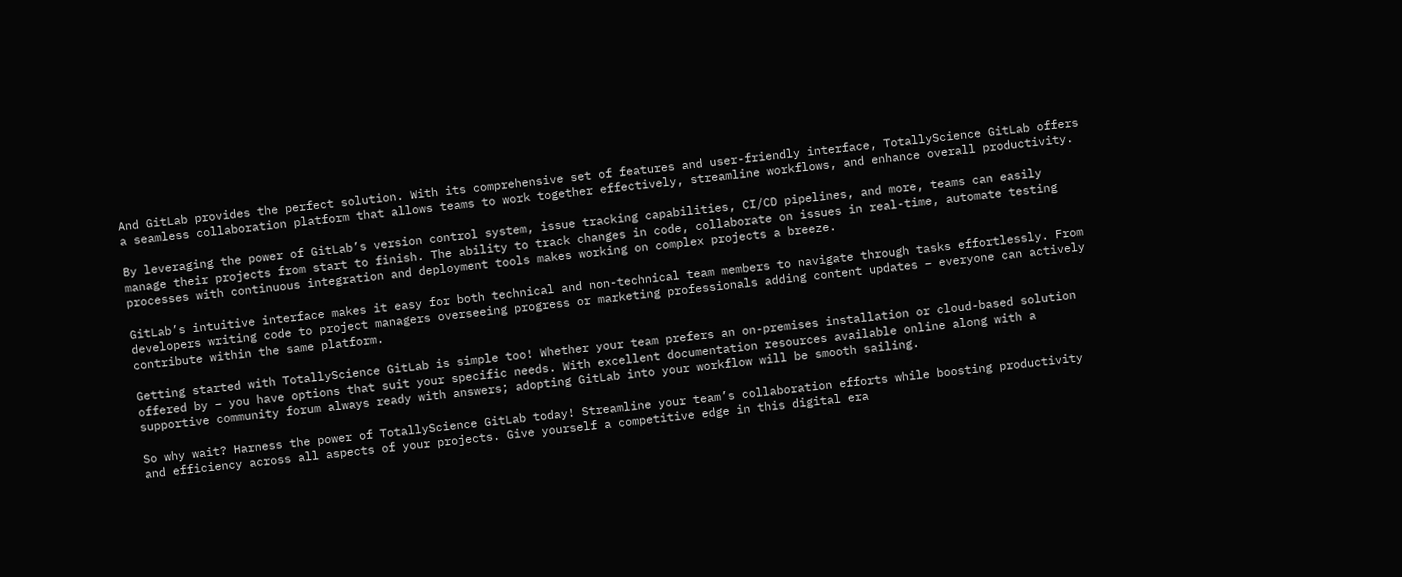And GitLab provides the perfect solution. With its comprehensive set of features and user-friendly interface, TotallyScience GitLab offers a seamless collaboration platform that allows teams to work together effectively, streamline workflows, and enhance overall productivity.

By leveraging the power of GitLab’s version control system, issue tracking capabilities, CI/CD pipelines, and more, teams can easily manage their projects from start to finish. The ability to track changes in code, collaborate on issues in real-time, automate testing processes with continuous integration and deployment tools makes working on complex projects a breeze.

GitLab’s intuitive interface makes it easy for both technical and non-technical team members to navigate through tasks effortlessly. From developers writing code to project managers overseeing progress or marketing professionals adding content updates – everyone can actively contribute within the same platform.

Getting started with TotallyScience GitLab is simple too! Whether your team prefers an on-premises installation or cloud-based solution offered by – you have options that suit your specific needs. With excellent documentation resources available online along with a supportive community forum always ready with answers; adopting GitLab into your workflow will be smooth sailing.

So why wait? Harness the power of TotallyScience GitLab today! Streamline your team’s collaboration efforts while boosting productivity and efficiency across all aspects of your projects. Give yourself a competitive edge in this digital era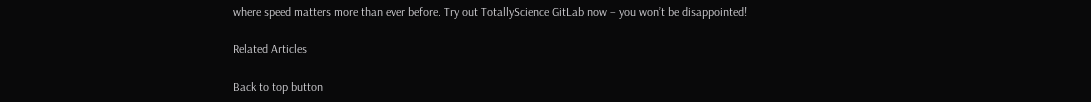where speed matters more than ever before. Try out TotallyScience GitLab now – you won’t be disappointed!

Related Articles

Back to top button